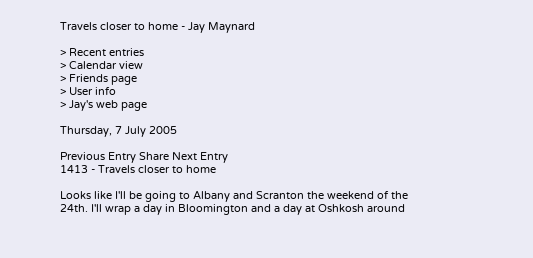Travels closer to home - Jay Maynard

> Recent entries
> Calendar view
> Friends page
> User info
> Jay's web page

Thursday, 7 July 2005

Previous Entry Share Next Entry
1413 - Travels closer to home

Looks like I'll be going to Albany and Scranton the weekend of the 24th. I'll wrap a day in Bloomington and a day at Oshkosh around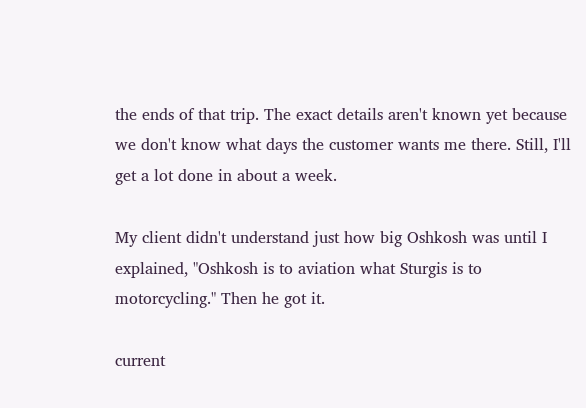the ends of that trip. The exact details aren't known yet because we don't know what days the customer wants me there. Still, I'll get a lot done in about a week.

My client didn't understand just how big Oshkosh was until I explained, "Oshkosh is to aviation what Sturgis is to motorcycling." Then he got it.

current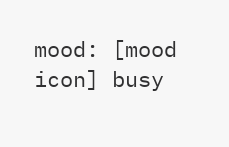mood: [mood icon] busy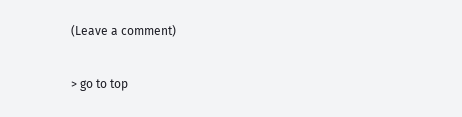(Leave a comment)

> go to top